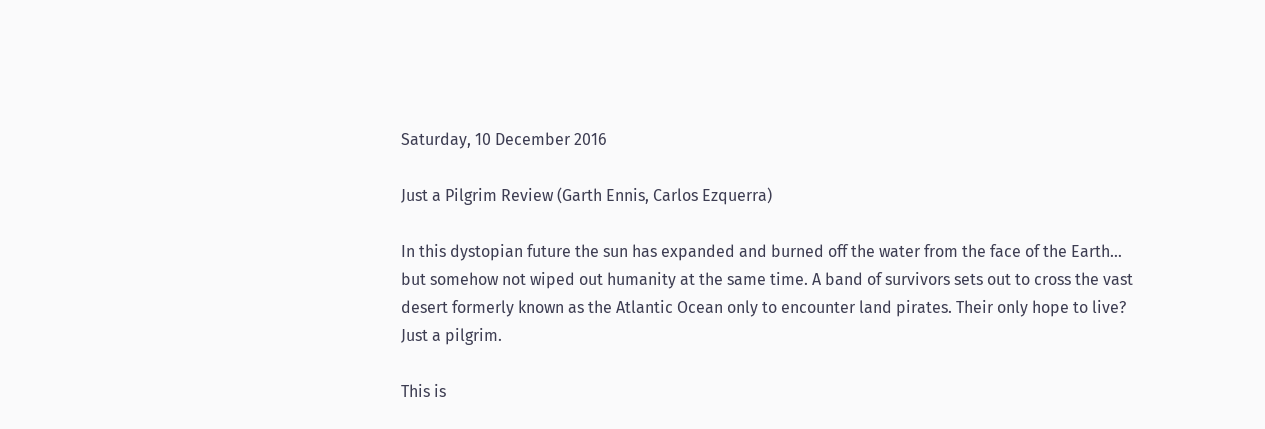Saturday, 10 December 2016

Just a Pilgrim Review (Garth Ennis, Carlos Ezquerra)

In this dystopian future the sun has expanded and burned off the water from the face of the Earth… but somehow not wiped out humanity at the same time. A band of survivors sets out to cross the vast desert formerly known as the Atlantic Ocean only to encounter land pirates. Their only hope to live? Just a pilgrim.

This is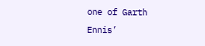one of Garth Ennis’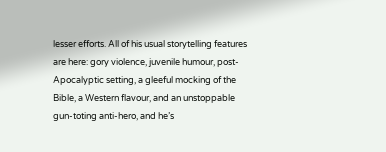lesser efforts. All of his usual storytelling features are here: gory violence, juvenile humour, post-Apocalyptic setting, a gleeful mocking of the Bible, a Western flavour, and an unstoppable gun-toting anti-hero, and he’s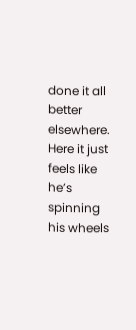done it all better elsewhere. Here it just feels like he’s spinning his wheels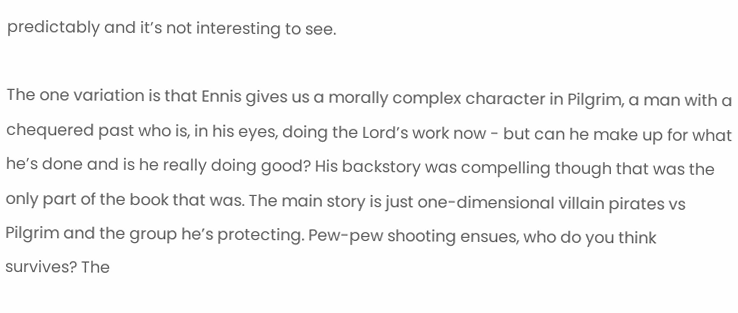predictably and it’s not interesting to see.

The one variation is that Ennis gives us a morally complex character in Pilgrim, a man with a chequered past who is, in his eyes, doing the Lord’s work now - but can he make up for what he’s done and is he really doing good? His backstory was compelling though that was the only part of the book that was. The main story is just one-dimensional villain pirates vs Pilgrim and the group he’s protecting. Pew-pew shooting ensues, who do you think survives? The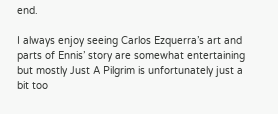end.

I always enjoy seeing Carlos Ezquerra’s art and parts of Ennis’ story are somewhat entertaining but mostly Just A Pilgrim is unfortunately just a bit too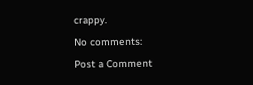crappy.

No comments:

Post a Comment